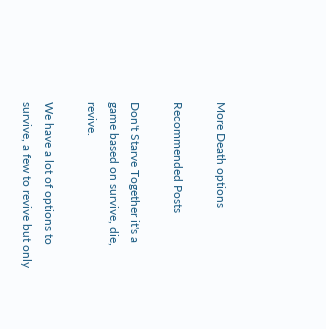More Death options

Recommended Posts

Don't Starve Together it's a game based on survive, die, revive.

We have a lot of options to survive, a few to revive but only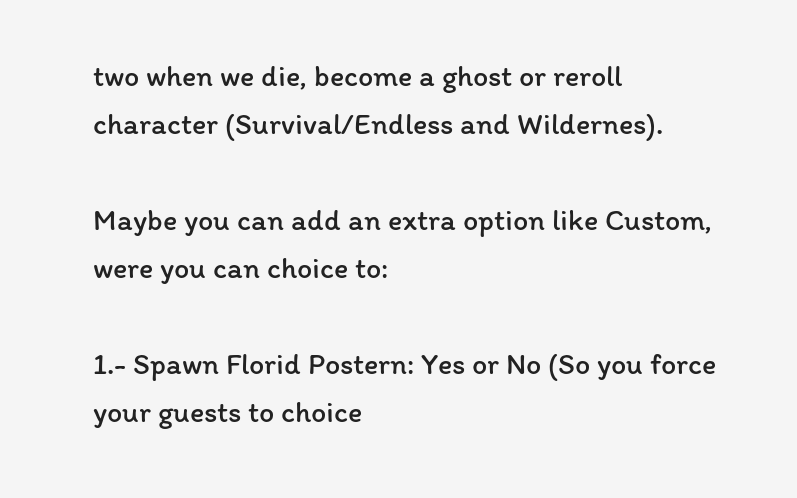two when we die, become a ghost or reroll character (Survival/Endless and Wildernes).

Maybe you can add an extra option like Custom, were you can choice to:

1.- Spawn Florid Postern: Yes or No (So you force your guests to choice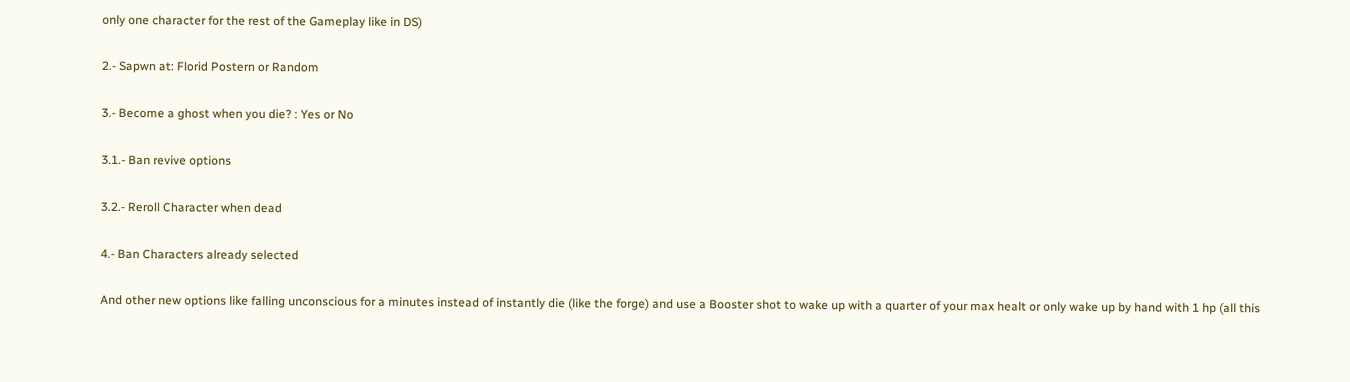only one character for the rest of the Gameplay like in DS)

2.- Sapwn at: Florid Postern or Random

3.- Become a ghost when you die? : Yes or No

3.1.- Ban revive options

3.2.- Reroll Character when dead

4.- Ban Characters already selected

And other new options like falling unconscious for a minutes instead of instantly die (like the forge) and use a Booster shot to wake up with a quarter of your max healt or only wake up by hand with 1 hp (all this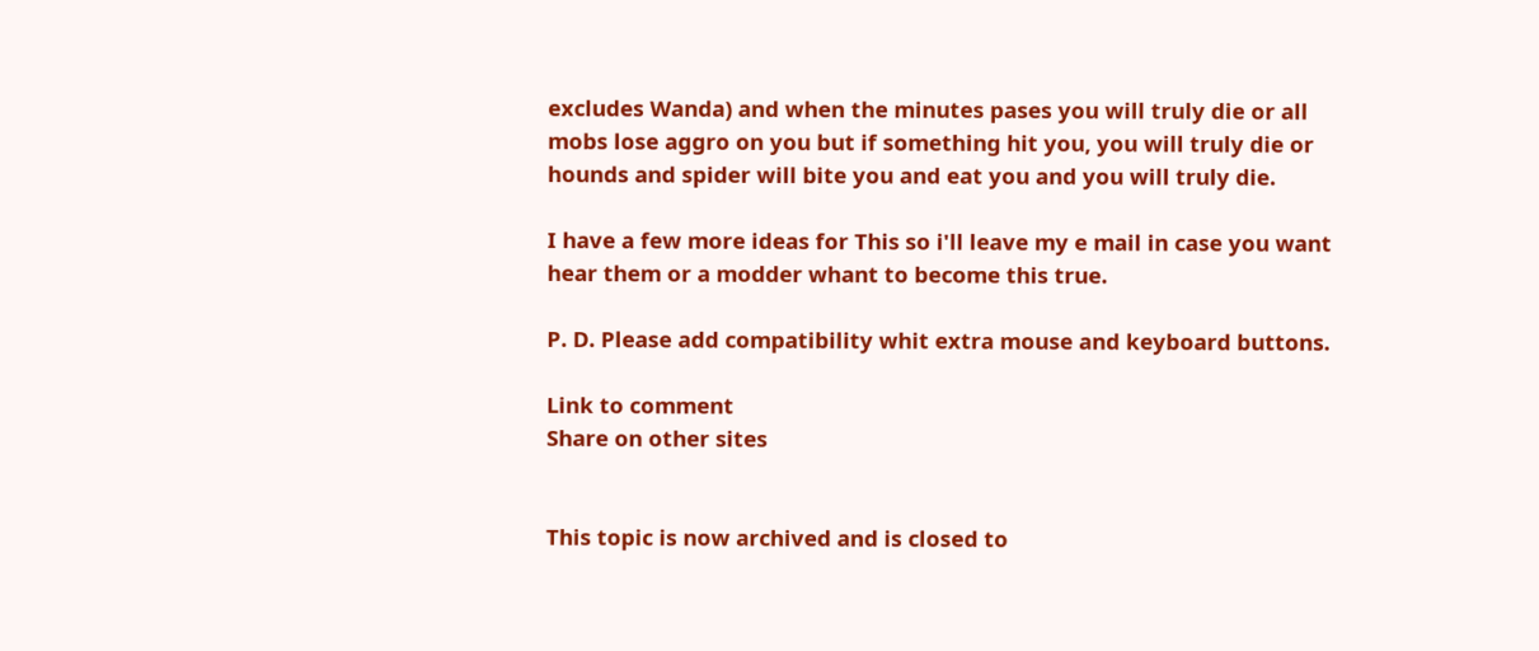excludes Wanda) and when the minutes pases you will truly die or all mobs lose aggro on you but if something hit you, you will truly die or hounds and spider will bite you and eat you and you will truly die.

I have a few more ideas for This so i'll leave my e mail in case you want hear them or a modder whant to become this true.

P. D. Please add compatibility whit extra mouse and keyboard buttons.

Link to comment
Share on other sites


This topic is now archived and is closed to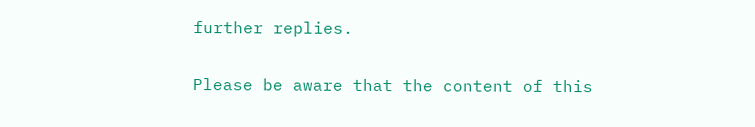further replies.

Please be aware that the content of this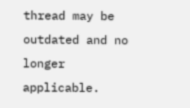thread may be outdated and no longer applicable.